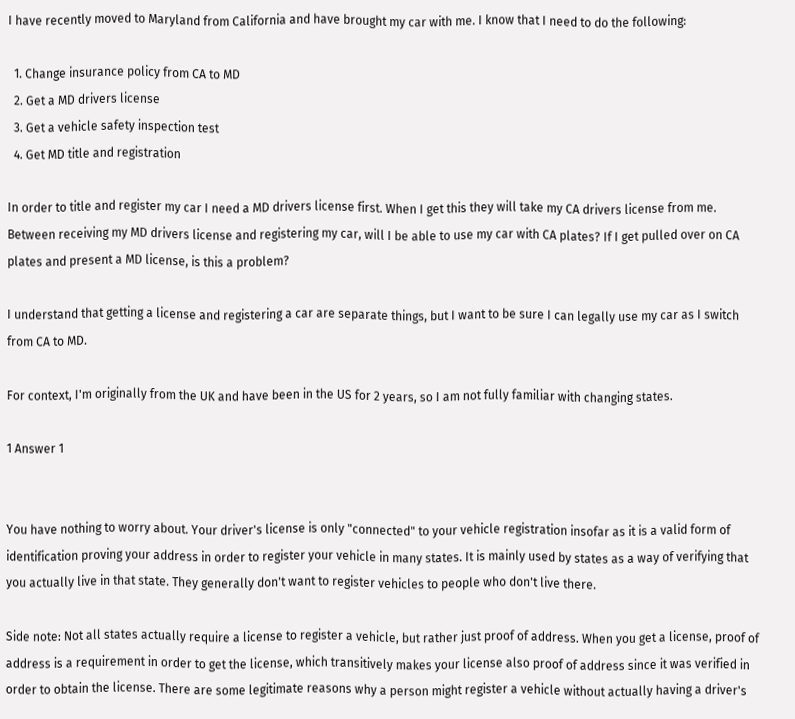I have recently moved to Maryland from California and have brought my car with me. I know that I need to do the following:

  1. Change insurance policy from CA to MD
  2. Get a MD drivers license
  3. Get a vehicle safety inspection test
  4. Get MD title and registration

In order to title and register my car I need a MD drivers license first. When I get this they will take my CA drivers license from me. Between receiving my MD drivers license and registering my car, will I be able to use my car with CA plates? If I get pulled over on CA plates and present a MD license, is this a problem?

I understand that getting a license and registering a car are separate things, but I want to be sure I can legally use my car as I switch from CA to MD.

For context, I'm originally from the UK and have been in the US for 2 years, so I am not fully familiar with changing states.

1 Answer 1


You have nothing to worry about. Your driver's license is only "connected" to your vehicle registration insofar as it is a valid form of identification proving your address in order to register your vehicle in many states. It is mainly used by states as a way of verifying that you actually live in that state. They generally don't want to register vehicles to people who don't live there.

Side note: Not all states actually require a license to register a vehicle, but rather just proof of address. When you get a license, proof of address is a requirement in order to get the license, which transitively makes your license also proof of address since it was verified in order to obtain the license. There are some legitimate reasons why a person might register a vehicle without actually having a driver's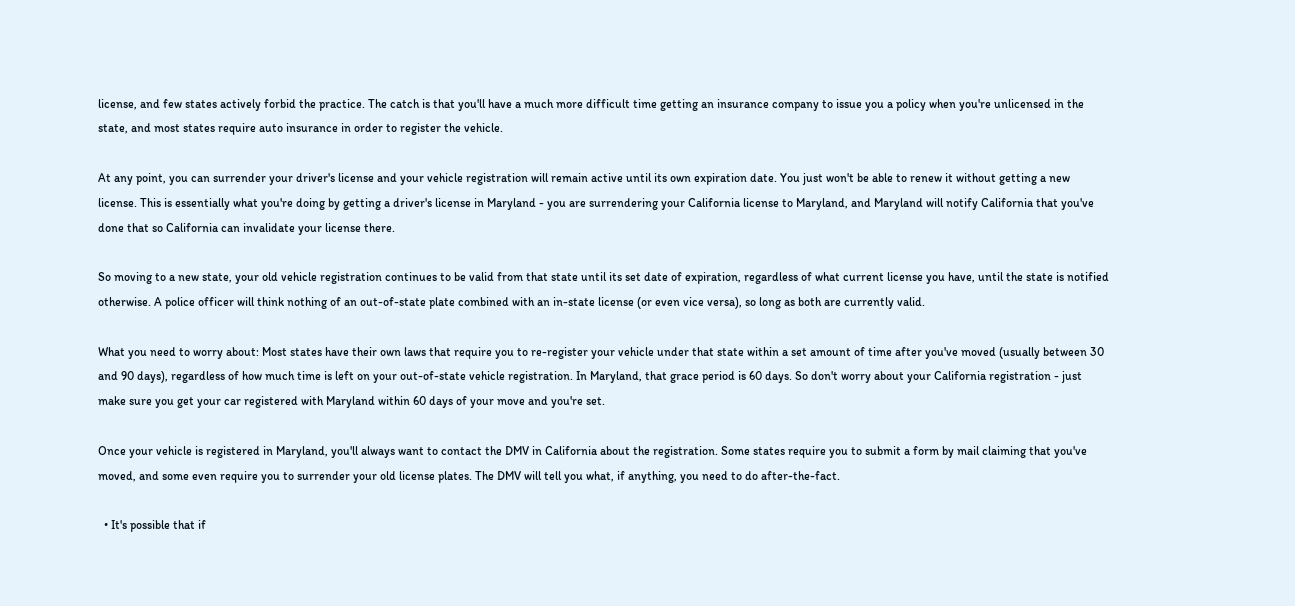license, and few states actively forbid the practice. The catch is that you'll have a much more difficult time getting an insurance company to issue you a policy when you're unlicensed in the state, and most states require auto insurance in order to register the vehicle.

At any point, you can surrender your driver's license and your vehicle registration will remain active until its own expiration date. You just won't be able to renew it without getting a new license. This is essentially what you're doing by getting a driver's license in Maryland - you are surrendering your California license to Maryland, and Maryland will notify California that you've done that so California can invalidate your license there.

So moving to a new state, your old vehicle registration continues to be valid from that state until its set date of expiration, regardless of what current license you have, until the state is notified otherwise. A police officer will think nothing of an out-of-state plate combined with an in-state license (or even vice versa), so long as both are currently valid.

What you need to worry about: Most states have their own laws that require you to re-register your vehicle under that state within a set amount of time after you've moved (usually between 30 and 90 days), regardless of how much time is left on your out-of-state vehicle registration. In Maryland, that grace period is 60 days. So don't worry about your California registration - just make sure you get your car registered with Maryland within 60 days of your move and you're set.

Once your vehicle is registered in Maryland, you'll always want to contact the DMV in California about the registration. Some states require you to submit a form by mail claiming that you've moved, and some even require you to surrender your old license plates. The DMV will tell you what, if anything, you need to do after-the-fact.

  • It's possible that if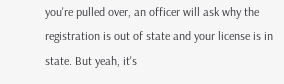you're pulled over, an officer will ask why the registration is out of state and your license is in state. But yeah, it's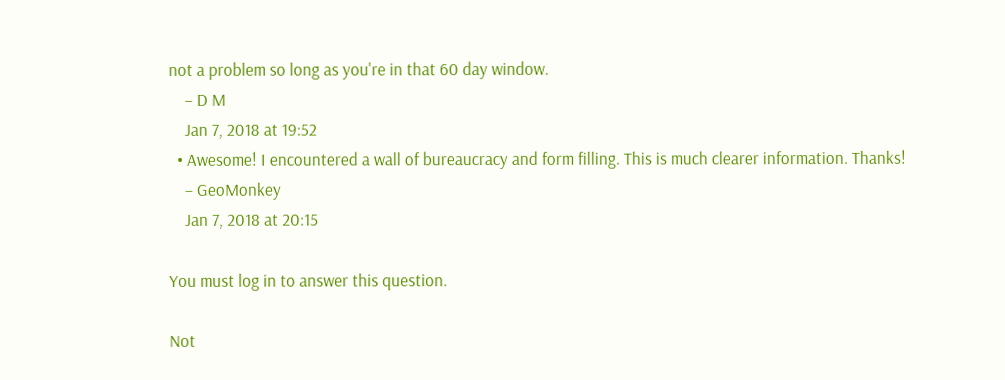not a problem so long as you're in that 60 day window.
    – D M
    Jan 7, 2018 at 19:52
  • Awesome! I encountered a wall of bureaucracy and form filling. This is much clearer information. Thanks!
    – GeoMonkey
    Jan 7, 2018 at 20:15

You must log in to answer this question.

Not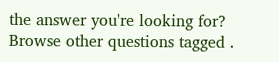the answer you're looking for? Browse other questions tagged .